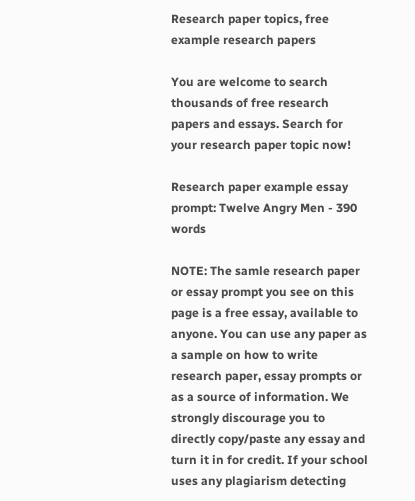Research paper topics, free example research papers

You are welcome to search thousands of free research papers and essays. Search for your research paper topic now!

Research paper example essay prompt: Twelve Angry Men - 390 words

NOTE: The samle research paper or essay prompt you see on this page is a free essay, available to anyone. You can use any paper as a sample on how to write research paper, essay prompts or as a source of information. We strongly discourage you to directly copy/paste any essay and turn it in for credit. If your school uses any plagiarism detecting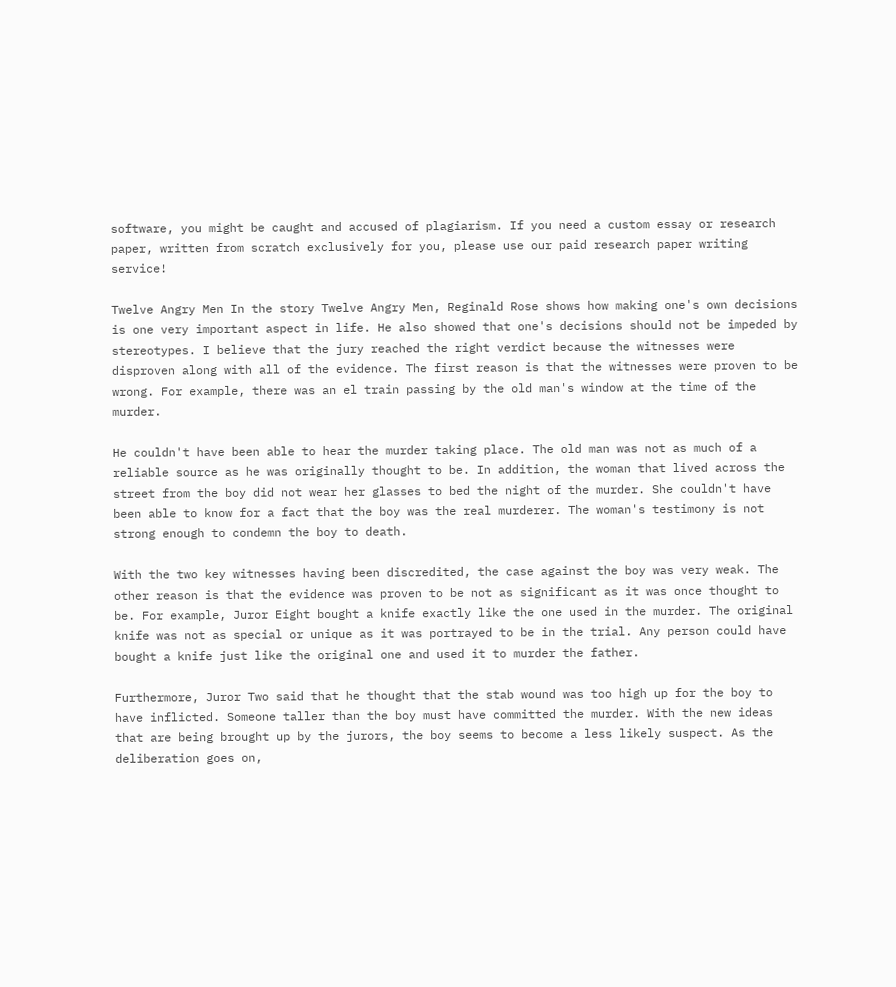software, you might be caught and accused of plagiarism. If you need a custom essay or research paper, written from scratch exclusively for you, please use our paid research paper writing service!

Twelve Angry Men In the story Twelve Angry Men, Reginald Rose shows how making one's own decisions is one very important aspect in life. He also showed that one's decisions should not be impeded by stereotypes. I believe that the jury reached the right verdict because the witnesses were disproven along with all of the evidence. The first reason is that the witnesses were proven to be wrong. For example, there was an el train passing by the old man's window at the time of the murder.

He couldn't have been able to hear the murder taking place. The old man was not as much of a reliable source as he was originally thought to be. In addition, the woman that lived across the street from the boy did not wear her glasses to bed the night of the murder. She couldn't have been able to know for a fact that the boy was the real murderer. The woman's testimony is not strong enough to condemn the boy to death.

With the two key witnesses having been discredited, the case against the boy was very weak. The other reason is that the evidence was proven to be not as significant as it was once thought to be. For example, Juror Eight bought a knife exactly like the one used in the murder. The original knife was not as special or unique as it was portrayed to be in the trial. Any person could have bought a knife just like the original one and used it to murder the father.

Furthermore, Juror Two said that he thought that the stab wound was too high up for the boy to have inflicted. Someone taller than the boy must have committed the murder. With the new ideas that are being brought up by the jurors, the boy seems to become a less likely suspect. As the deliberation goes on,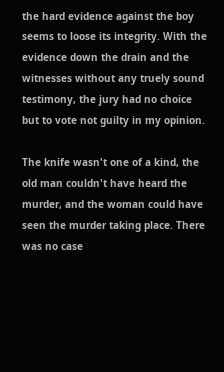the hard evidence against the boy seems to loose its integrity. With the evidence down the drain and the witnesses without any truely sound testimony, the jury had no choice but to vote not guilty in my opinion.

The knife wasn't one of a kind, the old man couldn't have heard the murder, and the woman could have seen the murder taking place. There was no case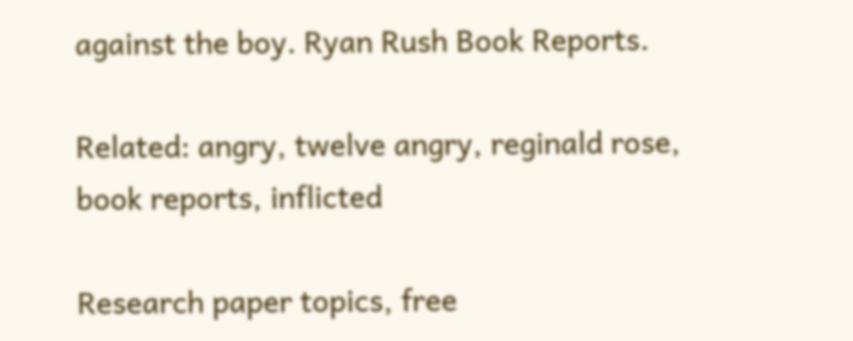against the boy. Ryan Rush Book Reports.

Related: angry, twelve angry, reginald rose, book reports, inflicted

Research paper topics, free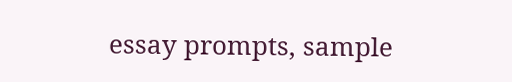essay prompts, sample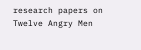research papers on Twelve Angry Men